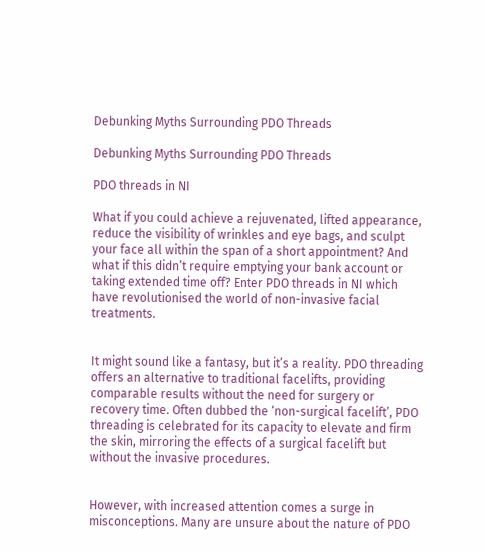Debunking Myths Surrounding PDO Threads

Debunking Myths Surrounding PDO Threads

PDO threads in NI

What if you could achieve a rejuvenated, lifted appearance, reduce the visibility of wrinkles and eye bags, and sculpt your face all within the span of a short appointment? And what if this didn’t require emptying your bank account or taking extended time off? Enter PDO threads in NI which have revolutionised the world of non-invasive facial treatments.


It might sound like a fantasy, but it’s a reality. PDO threading offers an alternative to traditional facelifts, providing comparable results without the need for surgery or recovery time. Often dubbed the ‘non-surgical facelift’, PDO threading is celebrated for its capacity to elevate and firm the skin, mirroring the effects of a surgical facelift but without the invasive procedures.


However, with increased attention comes a surge in misconceptions. Many are unsure about the nature of PDO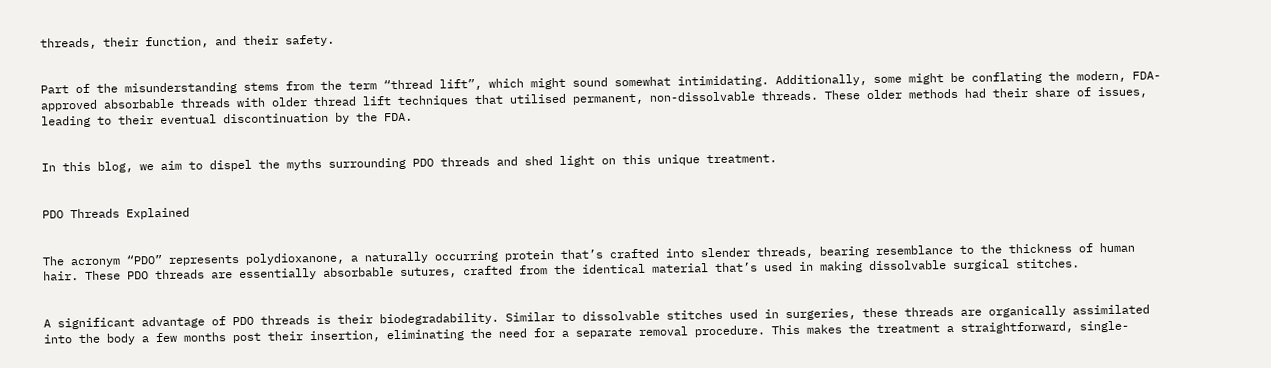threads, their function, and their safety.


Part of the misunderstanding stems from the term “thread lift”, which might sound somewhat intimidating. Additionally, some might be conflating the modern, FDA-approved absorbable threads with older thread lift techniques that utilised permanent, non-dissolvable threads. These older methods had their share of issues, leading to their eventual discontinuation by the FDA.


In this blog, we aim to dispel the myths surrounding PDO threads and shed light on this unique treatment.


PDO Threads Explained


The acronym “PDO” represents polydioxanone, a naturally occurring protein that’s crafted into slender threads, bearing resemblance to the thickness of human hair. These PDO threads are essentially absorbable sutures, crafted from the identical material that’s used in making dissolvable surgical stitches.


A significant advantage of PDO threads is their biodegradability. Similar to dissolvable stitches used in surgeries, these threads are organically assimilated into the body a few months post their insertion, eliminating the need for a separate removal procedure. This makes the treatment a straightforward, single-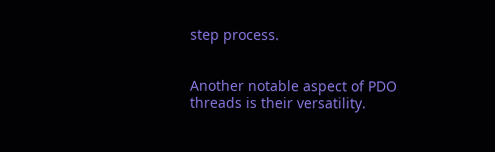step process.


Another notable aspect of PDO threads is their versatility.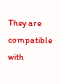They are compatible with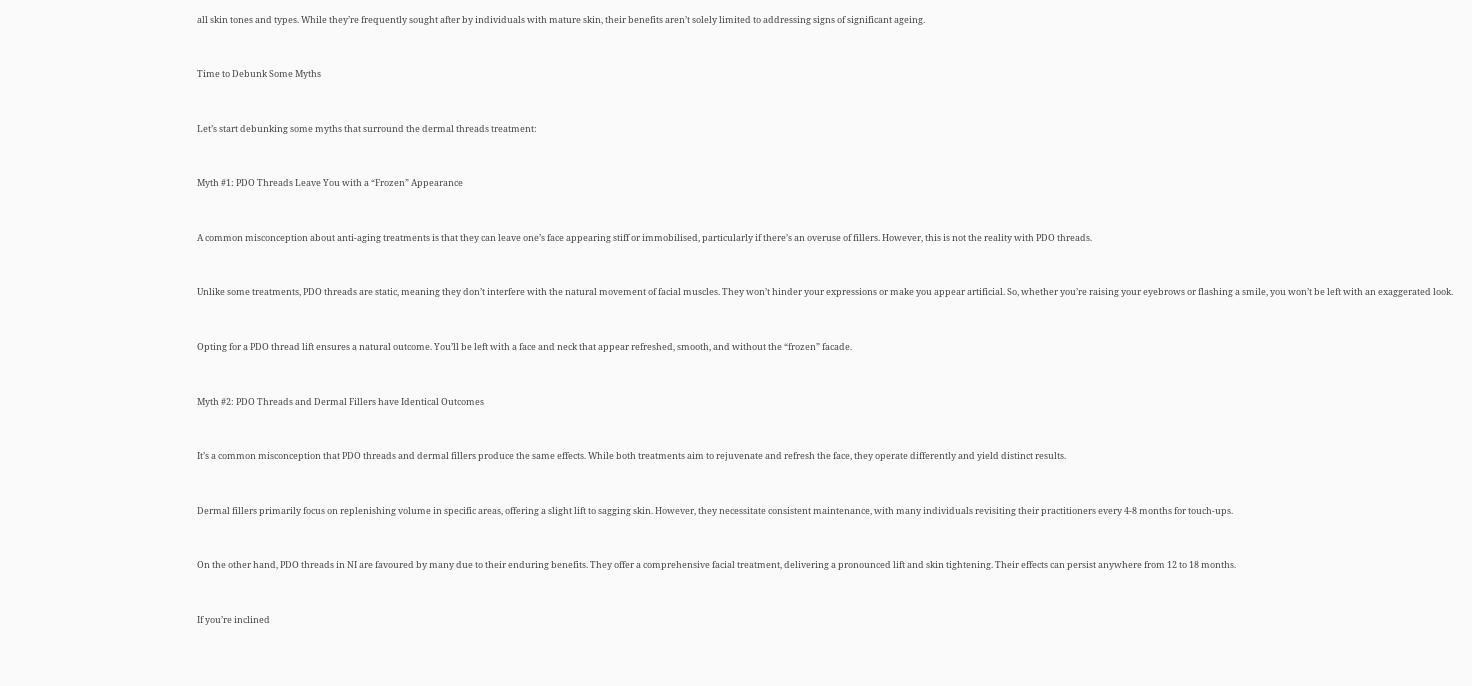all skin tones and types. While they’re frequently sought after by individuals with mature skin, their benefits aren’t solely limited to addressing signs of significant ageing.


Time to Debunk Some Myths


Let’s start debunking some myths that surround the dermal threads treatment:


Myth #1: PDO Threads Leave You with a “Frozen” Appearance


A common misconception about anti-aging treatments is that they can leave one’s face appearing stiff or immobilised, particularly if there’s an overuse of fillers. However, this is not the reality with PDO threads.


Unlike some treatments, PDO threads are static, meaning they don’t interfere with the natural movement of facial muscles. They won’t hinder your expressions or make you appear artificial. So, whether you’re raising your eyebrows or flashing a smile, you won’t be left with an exaggerated look.


Opting for a PDO thread lift ensures a natural outcome. You’ll be left with a face and neck that appear refreshed, smooth, and without the “frozen” facade.


Myth #2: PDO Threads and Dermal Fillers have Identical Outcomes


It’s a common misconception that PDO threads and dermal fillers produce the same effects. While both treatments aim to rejuvenate and refresh the face, they operate differently and yield distinct results.


Dermal fillers primarily focus on replenishing volume in specific areas, offering a slight lift to sagging skin. However, they necessitate consistent maintenance, with many individuals revisiting their practitioners every 4-8 months for touch-ups.


On the other hand, PDO threads in NI are favoured by many due to their enduring benefits. They offer a comprehensive facial treatment, delivering a pronounced lift and skin tightening. Their effects can persist anywhere from 12 to 18 months.


If you’re inclined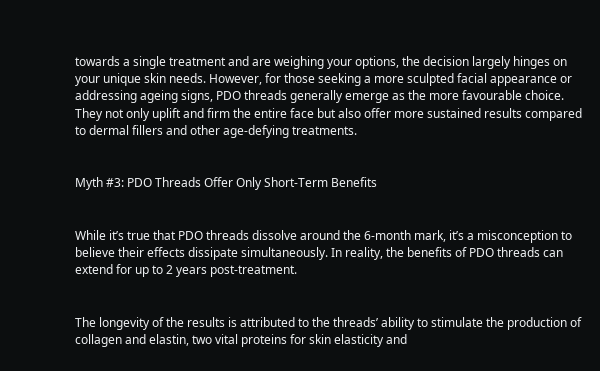towards a single treatment and are weighing your options, the decision largely hinges on your unique skin needs. However, for those seeking a more sculpted facial appearance or addressing ageing signs, PDO threads generally emerge as the more favourable choice. They not only uplift and firm the entire face but also offer more sustained results compared to dermal fillers and other age-defying treatments.


Myth #3: PDO Threads Offer Only Short-Term Benefits


While it’s true that PDO threads dissolve around the 6-month mark, it’s a misconception to believe their effects dissipate simultaneously. In reality, the benefits of PDO threads can extend for up to 2 years post-treatment.


The longevity of the results is attributed to the threads’ ability to stimulate the production of collagen and elastin, two vital proteins for skin elasticity and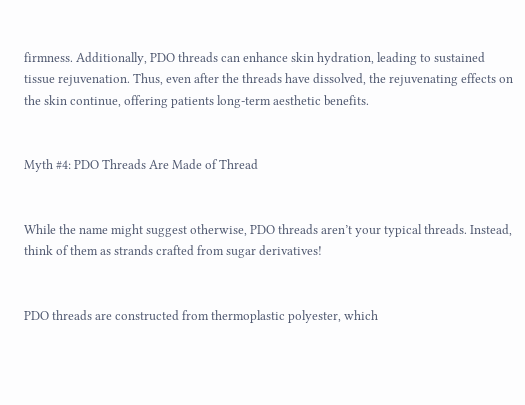firmness. Additionally, PDO threads can enhance skin hydration, leading to sustained tissue rejuvenation. Thus, even after the threads have dissolved, the rejuvenating effects on the skin continue, offering patients long-term aesthetic benefits.


Myth #4: PDO Threads Are Made of Thread


While the name might suggest otherwise, PDO threads aren’t your typical threads. Instead, think of them as strands crafted from sugar derivatives!


PDO threads are constructed from thermoplastic polyester, which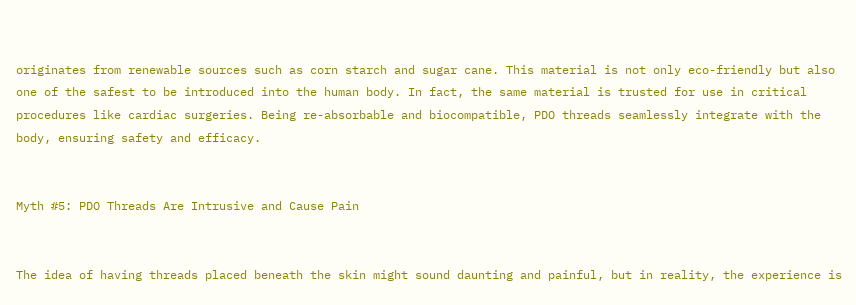originates from renewable sources such as corn starch and sugar cane. This material is not only eco-friendly but also one of the safest to be introduced into the human body. In fact, the same material is trusted for use in critical procedures like cardiac surgeries. Being re-absorbable and biocompatible, PDO threads seamlessly integrate with the body, ensuring safety and efficacy.


Myth #5: PDO Threads Are Intrusive and Cause Pain


The idea of having threads placed beneath the skin might sound daunting and painful, but in reality, the experience is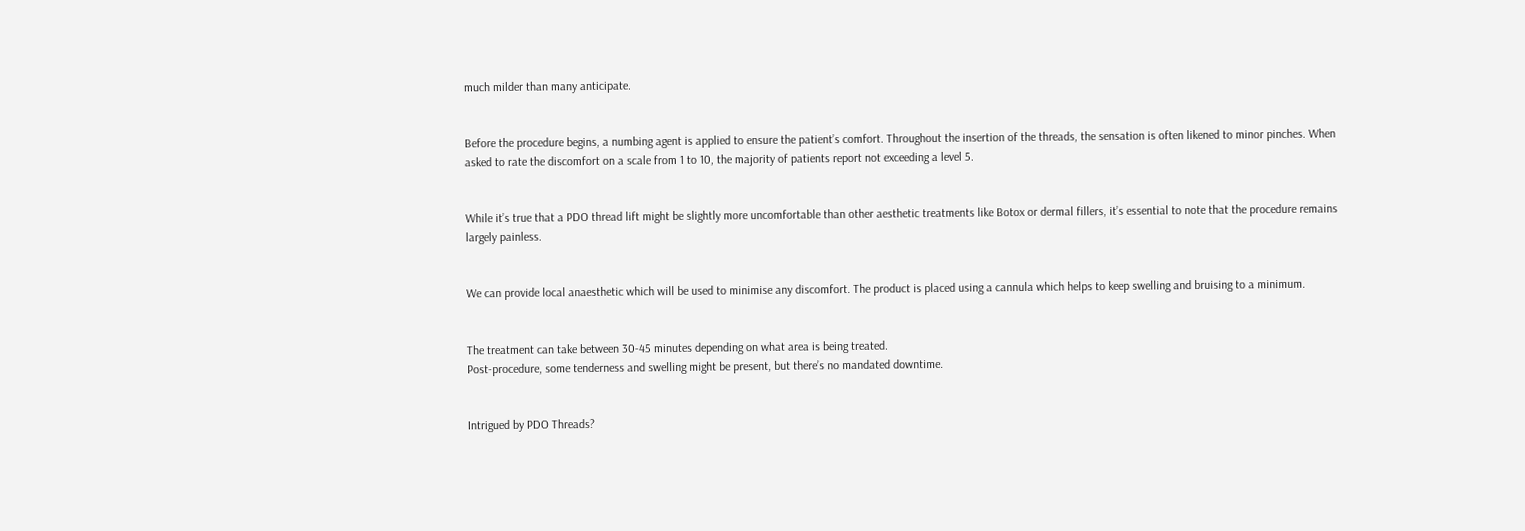much milder than many anticipate.


Before the procedure begins, a numbing agent is applied to ensure the patient’s comfort. Throughout the insertion of the threads, the sensation is often likened to minor pinches. When asked to rate the discomfort on a scale from 1 to 10, the majority of patients report not exceeding a level 5.


While it’s true that a PDO thread lift might be slightly more uncomfortable than other aesthetic treatments like Botox or dermal fillers, it’s essential to note that the procedure remains largely painless.


We can provide local anaesthetic which will be used to minimise any discomfort. The product is placed using a cannula which helps to keep swelling and bruising to a minimum.


The treatment can take between 30-45 minutes depending on what area is being treated.
Post-procedure, some tenderness and swelling might be present, but there’s no mandated downtime.


Intrigued by PDO Threads?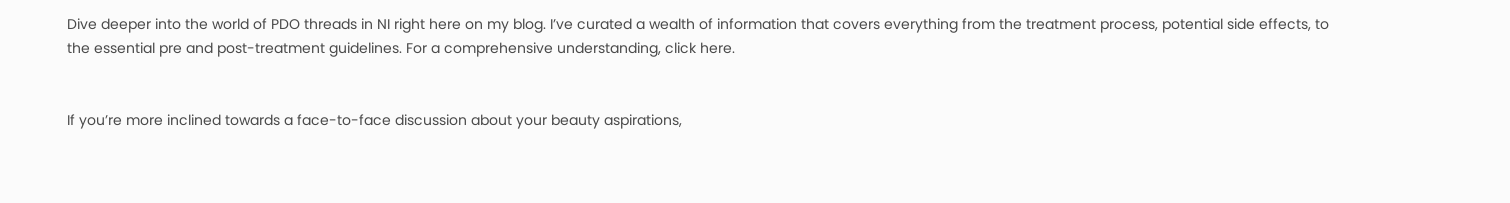Dive deeper into the world of PDO threads in NI right here on my blog. I’ve curated a wealth of information that covers everything from the treatment process, potential side effects, to the essential pre and post-treatment guidelines. For a comprehensive understanding, click here.


If you’re more inclined towards a face-to-face discussion about your beauty aspirations,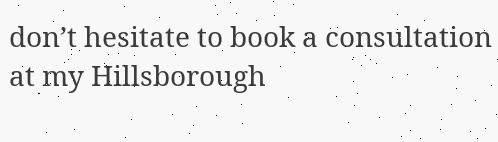don’t hesitate to book a consultation at my Hillsborough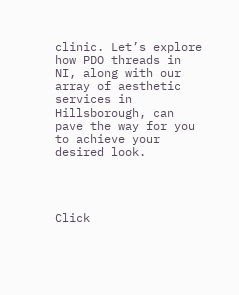clinic. Let’s explore how PDO threads in NI, along with our array of aesthetic services in Hillsborough, can pave the way for you to achieve your desired look.




Click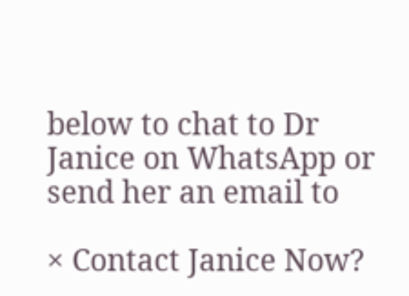below to chat to Dr Janice on WhatsApp or send her an email to

× Contact Janice Now?